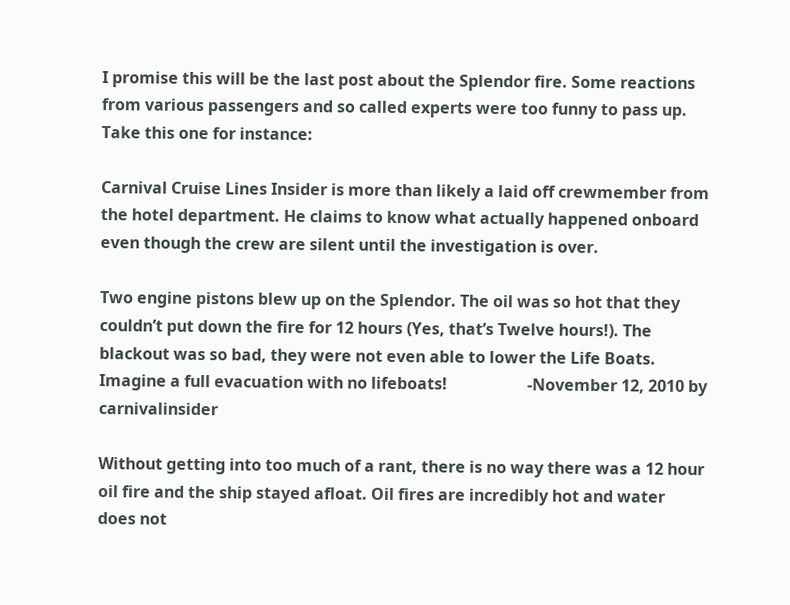I promise this will be the last post about the Splendor fire. Some reactions from various passengers and so called experts were too funny to pass up. Take this one for instance:

Carnival Cruise Lines Insider is more than likely a laid off crewmember from the hotel department. He claims to know what actually happened onboard even though the crew are silent until the investigation is over.

Two engine pistons blew up on the Splendor. The oil was so hot that they couldn’t put down the fire for 12 hours (Yes, that’s Twelve hours!). The blackout was so bad, they were not even able to lower the Life Boats. Imagine a full evacuation with no lifeboats!                    -November 12, 2010 by carnivalinsider

Without getting into too much of a rant, there is no way there was a 12 hour oil fire and the ship stayed afloat. Oil fires are incredibly hot and water does not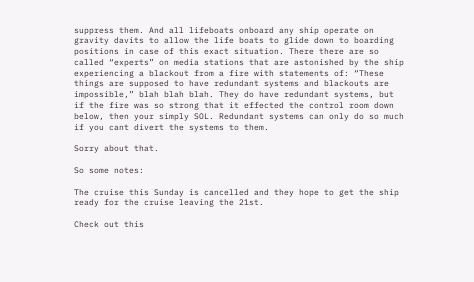suppress them. And all lifeboats onboard any ship operate on gravity davits to allow the life boats to glide down to boarding positions in case of this exact situation. There there are so called “experts” on media stations that are astonished by the ship experiencing a blackout from a fire with statements of: “These things are supposed to have redundant systems and blackouts are impossible,” blah blah blah. They do have redundant systems, but if the fire was so strong that it effected the control room down below, then your simply SOL. Redundant systems can only do so much if you cant divert the systems to them.

Sorry about that.

So some notes:

The cruise this Sunday is cancelled and they hope to get the ship ready for the cruise leaving the 21st.

Check out this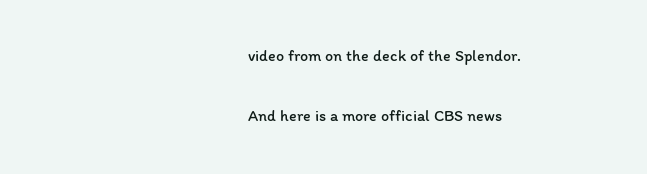video from on the deck of the Splendor.

And here is a more official CBS news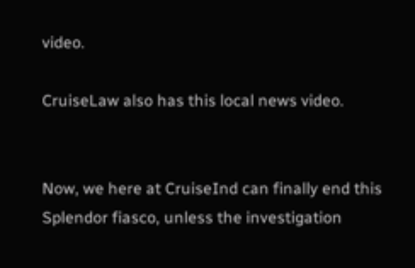video.

CruiseLaw also has this local news video.


Now, we here at CruiseInd can finally end this Splendor fiasco, unless the investigation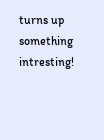turns up something intresting!